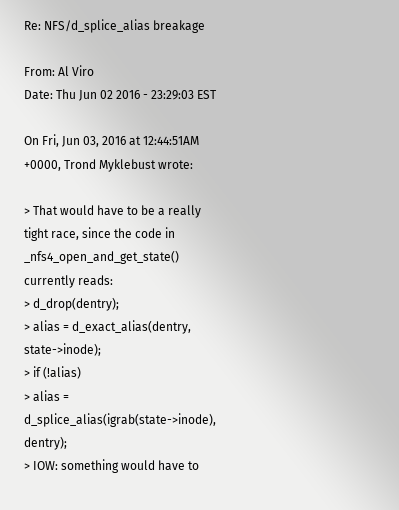Re: NFS/d_splice_alias breakage

From: Al Viro
Date: Thu Jun 02 2016 - 23:29:03 EST

On Fri, Jun 03, 2016 at 12:44:51AM +0000, Trond Myklebust wrote:

> That would have to be a really tight race, since the code in _nfs4_open_and_get_state() currently reads:
> d_drop(dentry);
> alias = d_exact_alias(dentry, state->inode);
> if (!alias)
> alias = d_splice_alias(igrab(state->inode), dentry);
> IOW: something would have to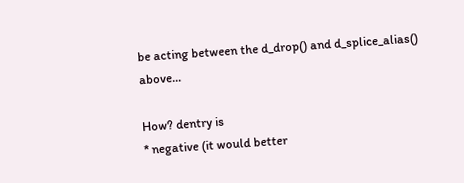be acting between the d_drop() and d_splice_alias() above...

How? dentry is
* negative (it would better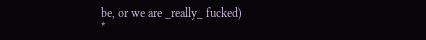be, or we are _really_ fucked)
*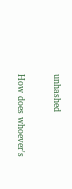unhashed

How does whoever's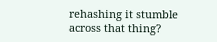rehashing it stumble across that thing?